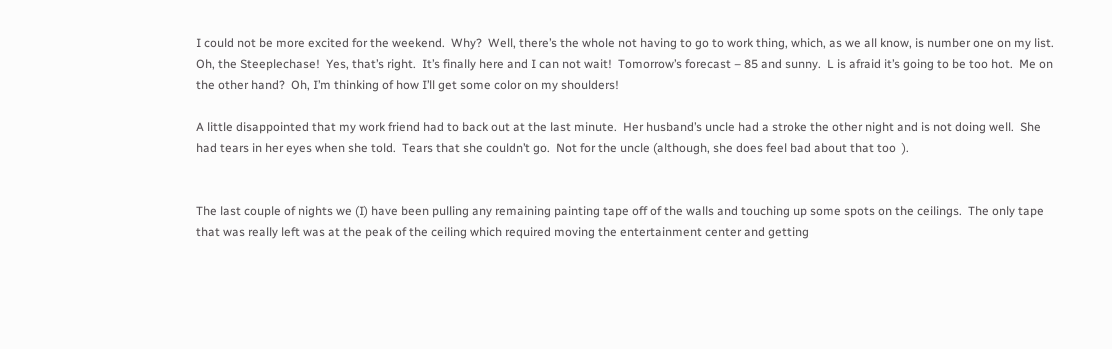I could not be more excited for the weekend.  Why?  Well, there’s the whole not having to go to work thing, which, as we all know, is number one on my list.  Oh, the Steeplechase!  Yes, that’s right.  It’s finally here and I can not wait!  Tomorrow’s forecast – 85 and sunny.  L is afraid it’s going to be too hot.  Me on the other hand?  Oh, I’m thinking of how I’ll get some color on my shoulders!

A little disappointed that my work friend had to back out at the last minute.  Her husband’s uncle had a stroke the other night and is not doing well.  She had tears in her eyes when she told.  Tears that she couldn’t go.  Not for the uncle (although, she does feel bad about that too  ).


The last couple of nights we (I) have been pulling any remaining painting tape off of the walls and touching up some spots on the ceilings.  The only tape that was really left was at the peak of the ceiling which required moving the entertainment center and getting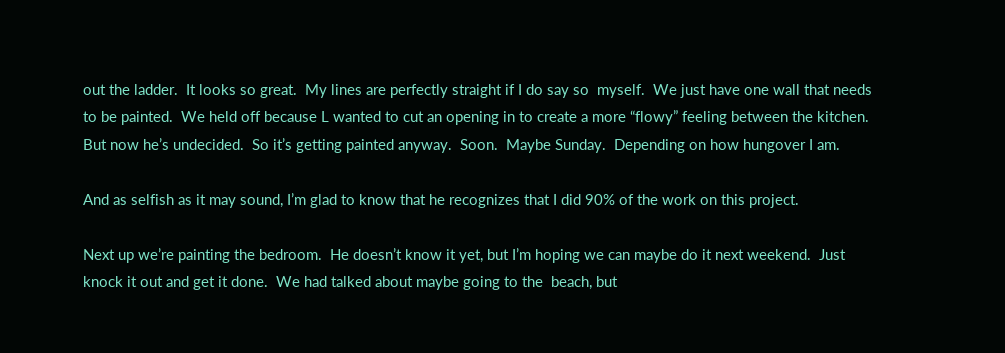out the ladder.  It looks so great.  My lines are perfectly straight if I do say so  myself.  We just have one wall that needs to be painted.  We held off because L wanted to cut an opening in to create a more “flowy” feeling between the kitchen.  But now he’s undecided.  So it’s getting painted anyway.  Soon.  Maybe Sunday.  Depending on how hungover I am.

And as selfish as it may sound, I’m glad to know that he recognizes that I did 90% of the work on this project.

Next up we’re painting the bedroom.  He doesn’t know it yet, but I’m hoping we can maybe do it next weekend.  Just knock it out and get it done.  We had talked about maybe going to the  beach, but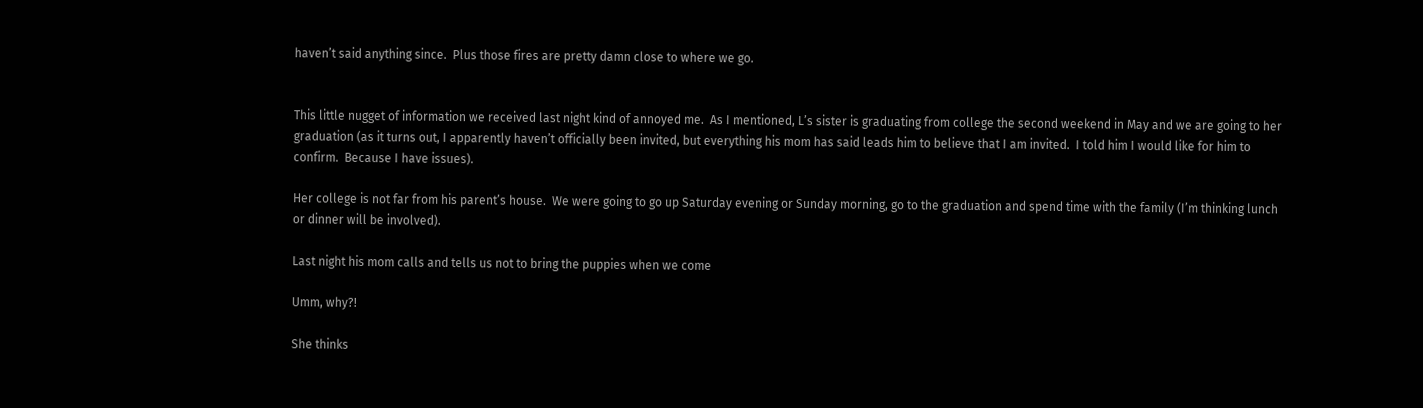haven’t said anything since.  Plus those fires are pretty damn close to where we go.


This little nugget of information we received last night kind of annoyed me.  As I mentioned, L’s sister is graduating from college the second weekend in May and we are going to her graduation (as it turns out, I apparently haven’t officially been invited, but everything his mom has said leads him to believe that I am invited.  I told him I would like for him to confirm.  Because I have issues).

Her college is not far from his parent’s house.  We were going to go up Saturday evening or Sunday morning, go to the graduation and spend time with the family (I’m thinking lunch or dinner will be involved).

Last night his mom calls and tells us not to bring the puppies when we come

Umm, why?!

She thinks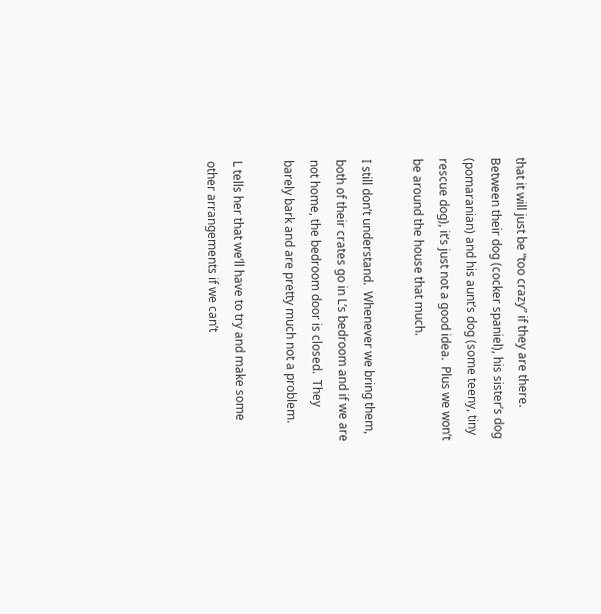that it will just be “too crazy” if they are there.  Between their dog (cocker spaniel), his sister’s dog (pomaranian) and his aunt’s dog (some teeny, tiny rescue dog), it’s just not a good idea.  Plus we won’t be around the house that much.

I still don’t understand.  Whenever we bring them, both of their crates go in L’s bedroom and if we are not home, the bedroom door is closed.  They barely bark and are pretty much not a problem.

L tells her that we’ll have to try and make some other arrangements if we can’t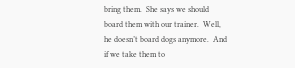bring them.  She says we should board them with our trainer.  Well, he doesn’t board dogs anymore.  And if we take them to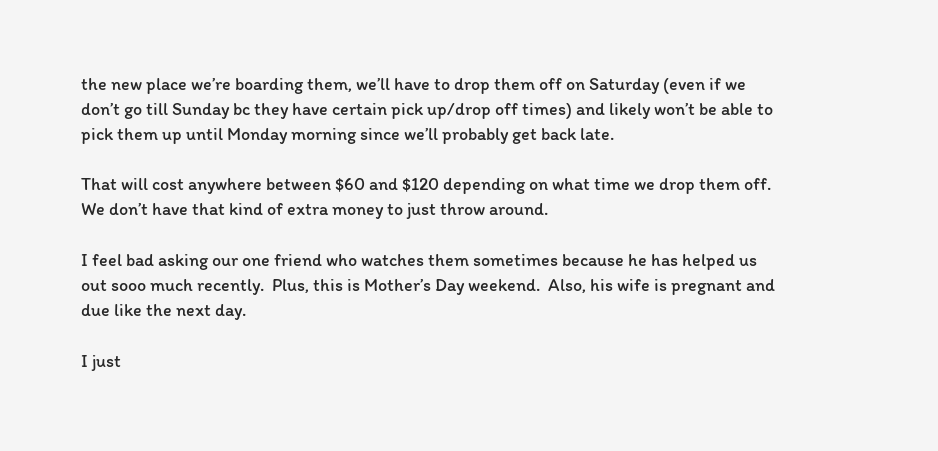the new place we’re boarding them, we’ll have to drop them off on Saturday (even if we don’t go till Sunday bc they have certain pick up/drop off times) and likely won’t be able to pick them up until Monday morning since we’ll probably get back late.

That will cost anywhere between $60 and $120 depending on what time we drop them off.  We don’t have that kind of extra money to just throw around.

I feel bad asking our one friend who watches them sometimes because he has helped us out sooo much recently.  Plus, this is Mother’s Day weekend.  Also, his wife is pregnant and due like the next day.

I just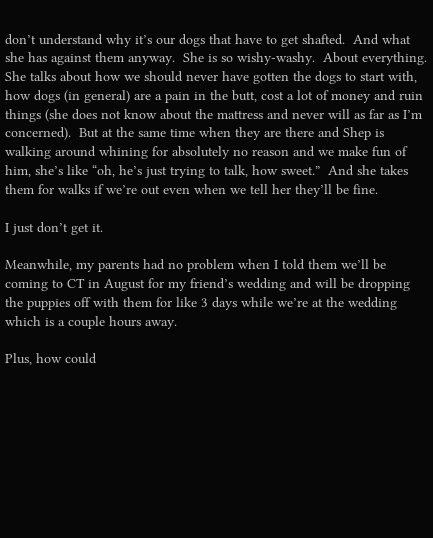don’t understand why it’s our dogs that have to get shafted.  And what she has against them anyway.  She is so wishy-washy.  About everything.  She talks about how we should never have gotten the dogs to start with, how dogs (in general) are a pain in the butt, cost a lot of money and ruin things (she does not know about the mattress and never will as far as I’m concerned).  But at the same time when they are there and Shep is walking around whining for absolutely no reason and we make fun of him, she’s like “oh, he’s just trying to talk, how sweet.”  And she takes them for walks if we’re out even when we tell her they’ll be fine.

I just don’t get it.

Meanwhile, my parents had no problem when I told them we’ll be coming to CT in August for my friend’s wedding and will be dropping the puppies off with them for like 3 days while we’re at the wedding which is a couple hours away.

Plus, how could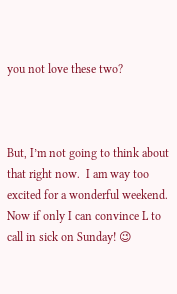you not love these two?



But, I’m not going to think about that right now.  I am way too excited for a wonderful weekend.  Now if only I can convince L to call in sick on Sunday! 😉